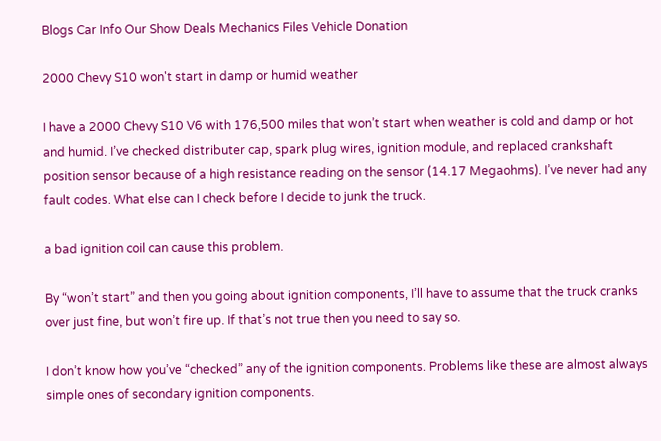Blogs Car Info Our Show Deals Mechanics Files Vehicle Donation

2000 Chevy S10 won't start in damp or humid weather

I have a 2000 Chevy S10 V6 with 176,500 miles that won’t start when weather is cold and damp or hot and humid. I’ve checked distributer cap, spark plug wires, ignition module, and replaced crankshaft position sensor because of a high resistance reading on the sensor (14.17 Megaohms). I’ve never had any fault codes. What else can I check before I decide to junk the truck.

a bad ignition coil can cause this problem.

By “won’t start” and then you going about ignition components, I’ll have to assume that the truck cranks over just fine, but won’t fire up. If that’s not true then you need to say so.

I don’t know how you’ve “checked” any of the ignition components. Problems like these are almost always simple ones of secondary ignition components.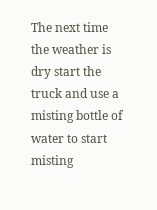The next time the weather is dry start the truck and use a misting bottle of water to start misting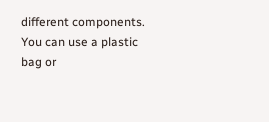different components. You can use a plastic bag or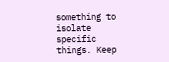something to isolate specific things. Keep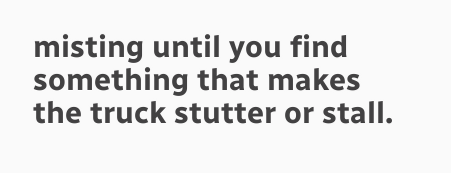misting until you find something that makes the truck stutter or stall.